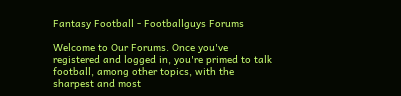Fantasy Football - Footballguys Forums

Welcome to Our Forums. Once you've registered and logged in, you're primed to talk football, among other topics, with the sharpest and most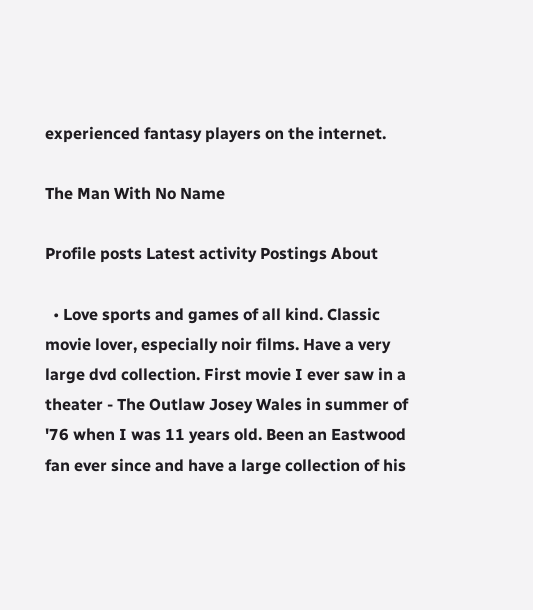experienced fantasy players on the internet.

The Man With No Name

Profile posts Latest activity Postings About

  • Love sports and games of all kind. Classic movie lover, especially noir films. Have a very large dvd collection. First movie I ever saw in a theater - The Outlaw Josey Wales in summer of '76 when I was 11 years old. Been an Eastwood fan ever since and have a large collection of his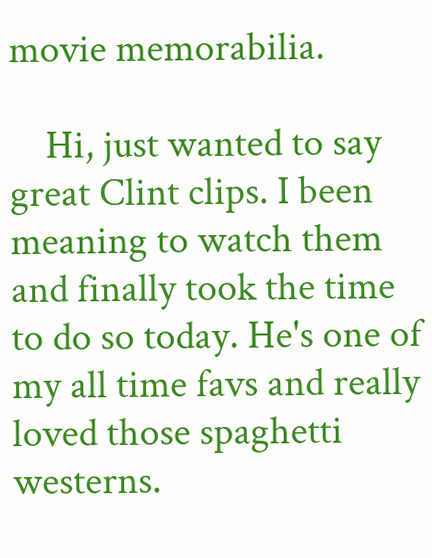movie memorabilia.

    Hi, just wanted to say great Clint clips. I been meaning to watch them and finally took the time to do so today. He's one of my all time favs and really loved those spaghetti westerns.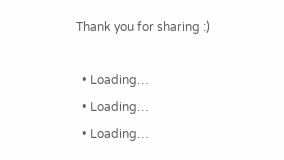Thank you for sharing :)

  • Loading…
  • Loading…
  • Loading…